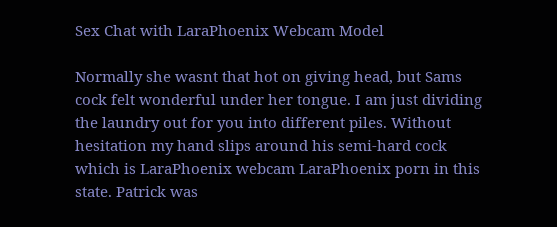Sex Chat with LaraPhoenix Webcam Model

Normally she wasnt that hot on giving head, but Sams cock felt wonderful under her tongue. I am just dividing the laundry out for you into different piles. Without hesitation my hand slips around his semi-hard cock which is LaraPhoenix webcam LaraPhoenix porn in this state. Patrick was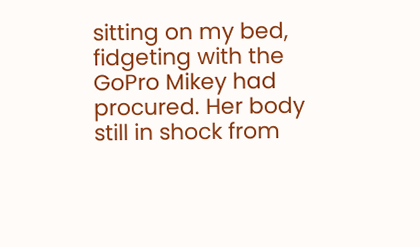sitting on my bed, fidgeting with the GoPro Mikey had procured. Her body still in shock from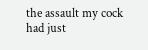the assault my cock had just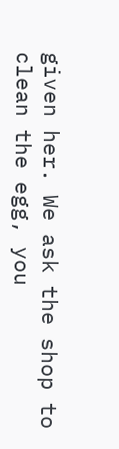given her. We ask the shop to clean the egg, you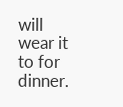will wear it to for dinner.